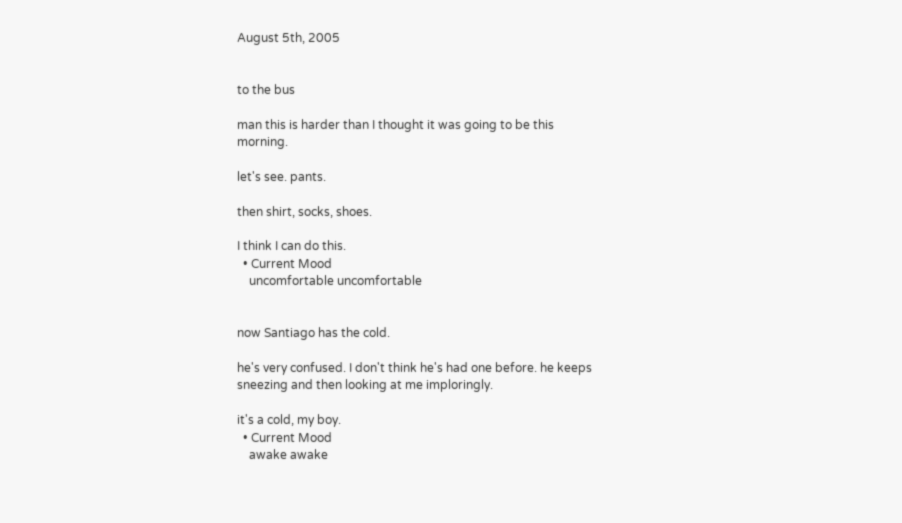August 5th, 2005


to the bus

man this is harder than I thought it was going to be this morning.

let's see. pants.

then shirt, socks, shoes.

I think I can do this.
  • Current Mood
    uncomfortable uncomfortable


now Santiago has the cold.

he's very confused. I don't think he's had one before. he keeps sneezing and then looking at me imploringly.

it's a cold, my boy.
  • Current Mood
    awake awake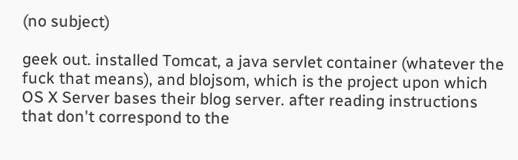(no subject)

geek out. installed Tomcat, a java servlet container (whatever the fuck that means), and blojsom, which is the project upon which OS X Server bases their blog server. after reading instructions that don't correspond to the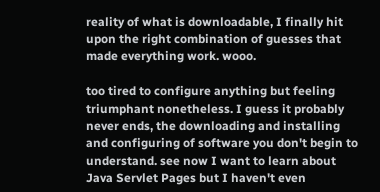reality of what is downloadable, I finally hit upon the right combination of guesses that made everything work. wooo.

too tired to configure anything but feeling triumphant nonetheless. I guess it probably never ends, the downloading and installing and configuring of software you don't begin to understand. see now I want to learn about Java Servlet Pages but I haven't even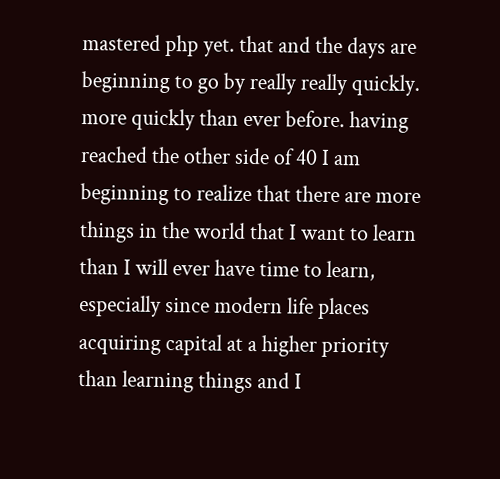mastered php yet. that and the days are beginning to go by really really quickly. more quickly than ever before. having reached the other side of 40 I am beginning to realize that there are more things in the world that I want to learn than I will ever have time to learn, especially since modern life places acquiring capital at a higher priority than learning things and I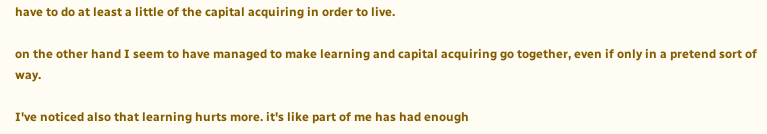have to do at least a little of the capital acquiring in order to live.

on the other hand I seem to have managed to make learning and capital acquiring go together, even if only in a pretend sort of way.

I've noticed also that learning hurts more. it's like part of me has had enough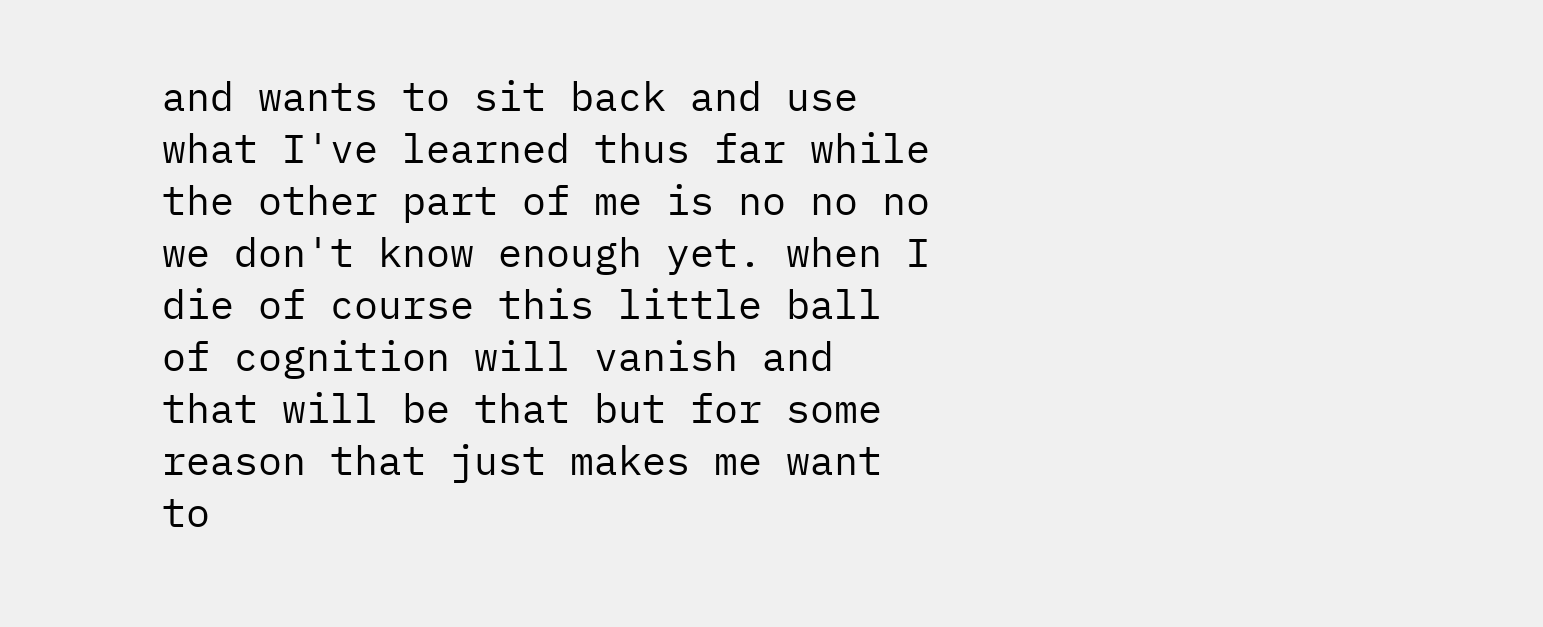and wants to sit back and use what I've learned thus far while the other part of me is no no no we don't know enough yet. when I die of course this little ball of cognition will vanish and that will be that but for some reason that just makes me want to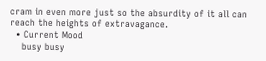cram in even more just so the absurdity of it all can reach the heights of extravagance.
  • Current Mood
    busy busy